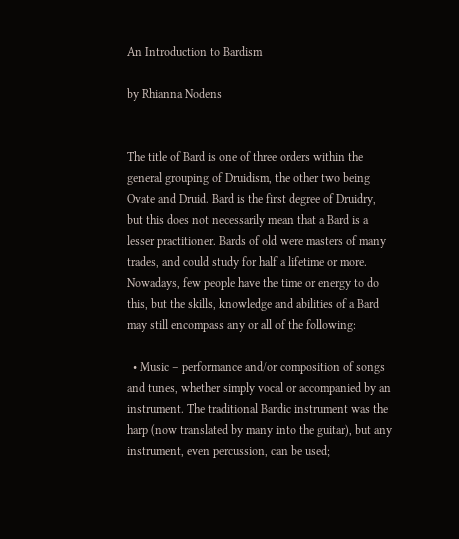An Introduction to Bardism

by Rhianna Nodens


The title of Bard is one of three orders within the general grouping of Druidism, the other two being Ovate and Druid. Bard is the first degree of Druidry, but this does not necessarily mean that a Bard is a lesser practitioner. Bards of old were masters of many trades, and could study for half a lifetime or more. Nowadays, few people have the time or energy to do this, but the skills, knowledge and abilities of a Bard may still encompass any or all of the following:

  • Music – performance and/or composition of songs and tunes, whether simply vocal or accompanied by an instrument. The traditional Bardic instrument was the harp (now translated by many into the guitar), but any instrument, even percussion, can be used;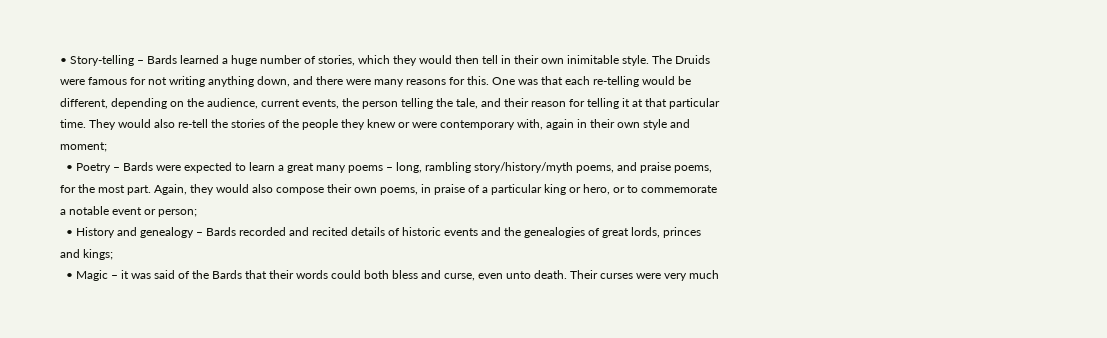• Story-telling – Bards learned a huge number of stories, which they would then tell in their own inimitable style. The Druids were famous for not writing anything down, and there were many reasons for this. One was that each re-telling would be different, depending on the audience, current events, the person telling the tale, and their reason for telling it at that particular time. They would also re-tell the stories of the people they knew or were contemporary with, again in their own style and moment;
  • Poetry – Bards were expected to learn a great many poems – long, rambling story/history/myth poems, and praise poems, for the most part. Again, they would also compose their own poems, in praise of a particular king or hero, or to commemorate a notable event or person;
  • History and genealogy – Bards recorded and recited details of historic events and the genealogies of great lords, princes and kings;
  • Magic – it was said of the Bards that their words could both bless and curse, even unto death. Their curses were very much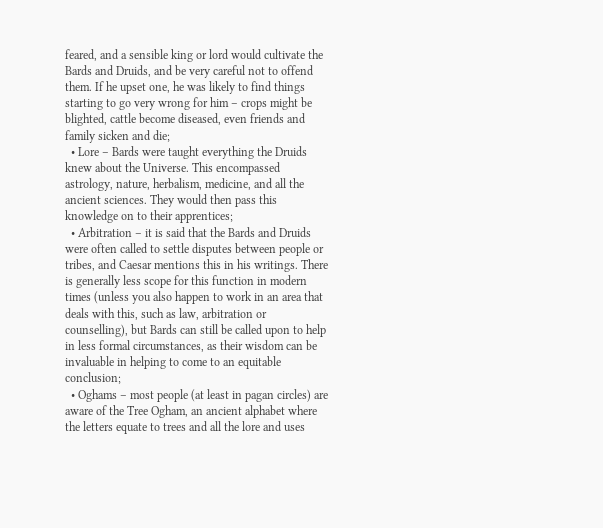feared, and a sensible king or lord would cultivate the Bards and Druids, and be very careful not to offend them. If he upset one, he was likely to find things starting to go very wrong for him – crops might be blighted, cattle become diseased, even friends and family sicken and die;
  • Lore – Bards were taught everything the Druids knew about the Universe. This encompassed astrology, nature, herbalism, medicine, and all the ancient sciences. They would then pass this knowledge on to their apprentices;
  • Arbitration – it is said that the Bards and Druids were often called to settle disputes between people or tribes, and Caesar mentions this in his writings. There is generally less scope for this function in modern times (unless you also happen to work in an area that deals with this, such as law, arbitration or counselling), but Bards can still be called upon to help in less formal circumstances, as their wisdom can be invaluable in helping to come to an equitable conclusion;
  • Oghams – most people (at least in pagan circles) are aware of the Tree Ogham, an ancient alphabet where the letters equate to trees and all the lore and uses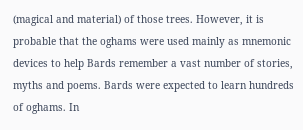(magical and material) of those trees. However, it is probable that the oghams were used mainly as mnemonic devices to help Bards remember a vast number of stories, myths and poems. Bards were expected to learn hundreds of oghams. In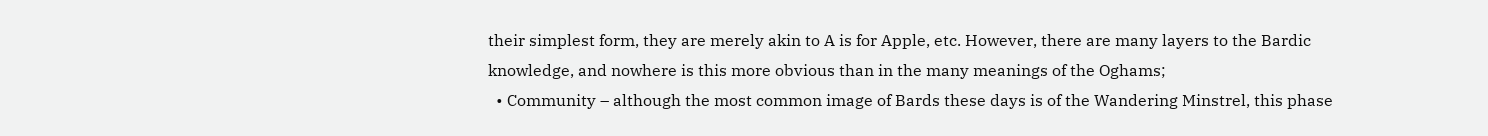their simplest form, they are merely akin to A is for Apple, etc. However, there are many layers to the Bardic knowledge, and nowhere is this more obvious than in the many meanings of the Oghams;
  • Community – although the most common image of Bards these days is of the Wandering Minstrel, this phase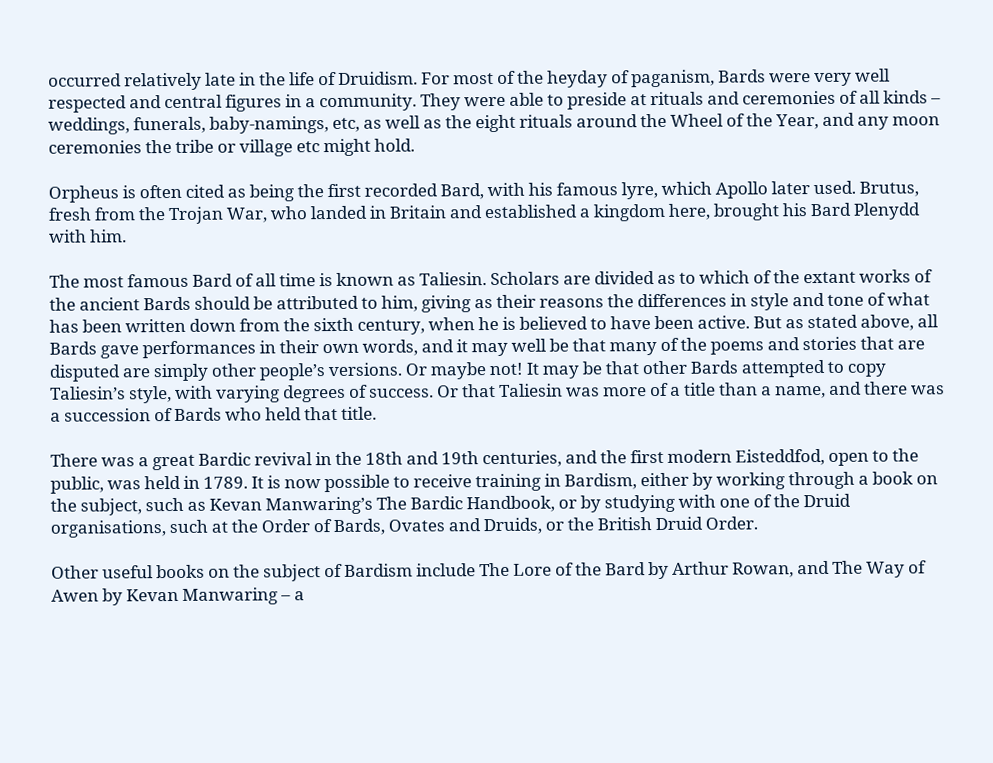occurred relatively late in the life of Druidism. For most of the heyday of paganism, Bards were very well respected and central figures in a community. They were able to preside at rituals and ceremonies of all kinds – weddings, funerals, baby-namings, etc, as well as the eight rituals around the Wheel of the Year, and any moon ceremonies the tribe or village etc might hold.

Orpheus is often cited as being the first recorded Bard, with his famous lyre, which Apollo later used. Brutus, fresh from the Trojan War, who landed in Britain and established a kingdom here, brought his Bard Plenydd with him.

The most famous Bard of all time is known as Taliesin. Scholars are divided as to which of the extant works of the ancient Bards should be attributed to him, giving as their reasons the differences in style and tone of what has been written down from the sixth century, when he is believed to have been active. But as stated above, all Bards gave performances in their own words, and it may well be that many of the poems and stories that are disputed are simply other people’s versions. Or maybe not! It may be that other Bards attempted to copy Taliesin’s style, with varying degrees of success. Or that Taliesin was more of a title than a name, and there was a succession of Bards who held that title.

There was a great Bardic revival in the 18th and 19th centuries, and the first modern Eisteddfod, open to the public, was held in 1789. It is now possible to receive training in Bardism, either by working through a book on the subject, such as Kevan Manwaring’s The Bardic Handbook, or by studying with one of the Druid organisations, such at the Order of Bards, Ovates and Druids, or the British Druid Order.

Other useful books on the subject of Bardism include The Lore of the Bard by Arthur Rowan, and The Way of Awen by Kevan Manwaring – a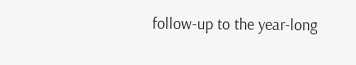follow-up to the year-long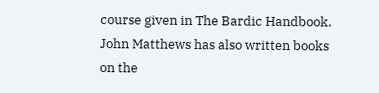course given in The Bardic Handbook. John Matthews has also written books on the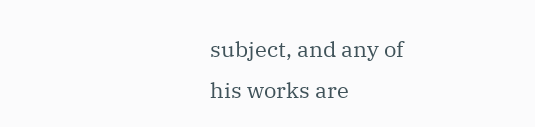subject, and any of his works are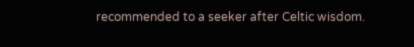recommended to a seeker after Celtic wisdom.